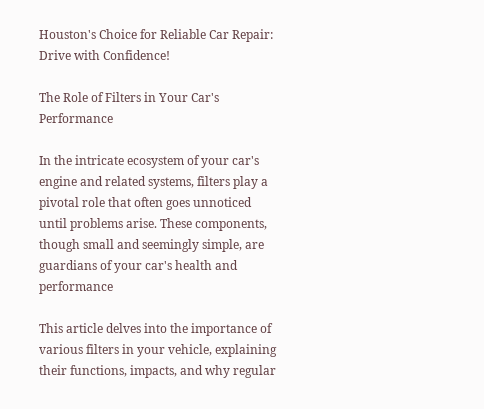Houston's Choice for Reliable Car Repair: Drive with Confidence!

The Role of Filters in Your Car's Performance

In the intricate ecosystem of your car's engine and related systems, filters play a pivotal role that often goes unnoticed until problems arise. These components, though small and seemingly simple, are guardians of your car's health and performance

This article delves into the importance of various filters in your vehicle, explaining their functions, impacts, and why regular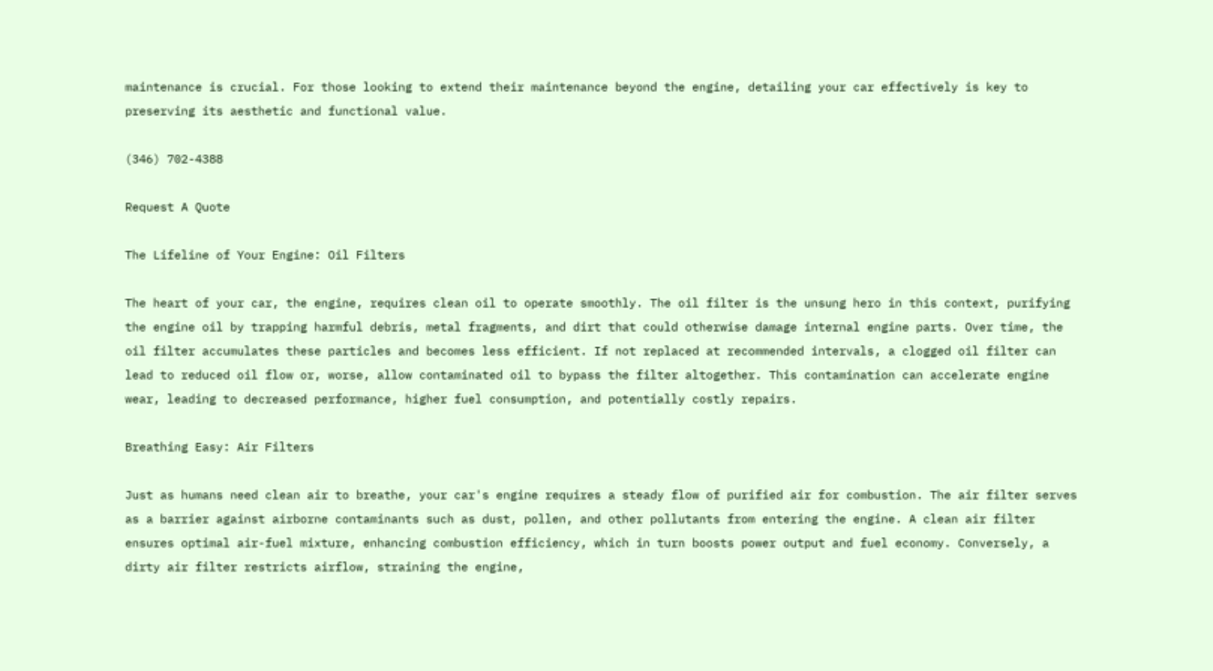maintenance is crucial. For those looking to extend their maintenance beyond the engine, detailing your car effectively is key to preserving its aesthetic and functional value.

(346) 702-4388

Request A Quote

The Lifeline of Your Engine: Oil Filters

The heart of your car, the engine, requires clean oil to operate smoothly. The oil filter is the unsung hero in this context, purifying the engine oil by trapping harmful debris, metal fragments, and dirt that could otherwise damage internal engine parts. Over time, the oil filter accumulates these particles and becomes less efficient. If not replaced at recommended intervals, a clogged oil filter can lead to reduced oil flow or, worse, allow contaminated oil to bypass the filter altogether. This contamination can accelerate engine wear, leading to decreased performance, higher fuel consumption, and potentially costly repairs.

Breathing Easy: Air Filters

Just as humans need clean air to breathe, your car's engine requires a steady flow of purified air for combustion. The air filter serves as a barrier against airborne contaminants such as dust, pollen, and other pollutants from entering the engine. A clean air filter ensures optimal air-fuel mixture, enhancing combustion efficiency, which in turn boosts power output and fuel economy. Conversely, a dirty air filter restricts airflow, straining the engine,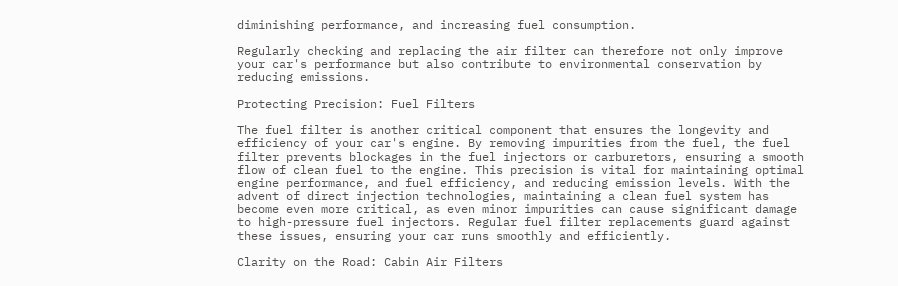diminishing performance, and increasing fuel consumption.

Regularly checking and replacing the air filter can therefore not only improve your car's performance but also contribute to environmental conservation by reducing emissions.

Protecting Precision: Fuel Filters

The fuel filter is another critical component that ensures the longevity and efficiency of your car's engine. By removing impurities from the fuel, the fuel filter prevents blockages in the fuel injectors or carburetors, ensuring a smooth flow of clean fuel to the engine. This precision is vital for maintaining optimal engine performance, and fuel efficiency, and reducing emission levels. With the advent of direct injection technologies, maintaining a clean fuel system has become even more critical, as even minor impurities can cause significant damage to high-pressure fuel injectors. Regular fuel filter replacements guard against these issues, ensuring your car runs smoothly and efficiently.

Clarity on the Road: Cabin Air Filters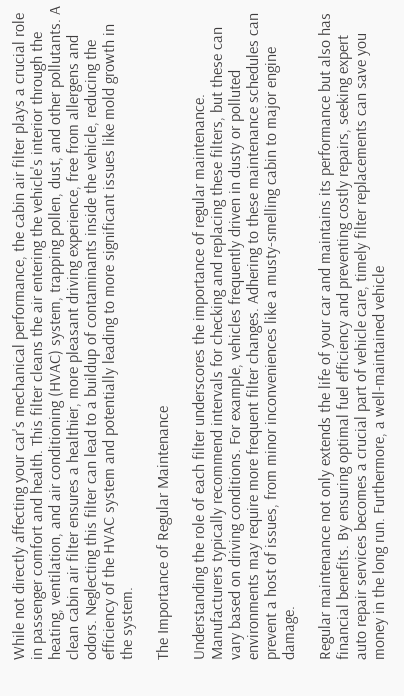While not directly affecting your car's mechanical performance, the cabin air filter plays a crucial role in passenger comfort and health. This filter cleans the air entering the vehicle's interior through the heating, ventilation, and air conditioning (HVAC) system, trapping pollen, dust, and other pollutants. A clean cabin air filter ensures a healthier, more pleasant driving experience, free from allergens and odors. Neglecting this filter can lead to a buildup of contaminants inside the vehicle, reducing the efficiency of the HVAC system and potentially leading to more significant issues like mold growth in the system.

The Importance of Regular Maintenance

Understanding the role of each filter underscores the importance of regular maintenance. Manufacturers typically recommend intervals for checking and replacing these filters, but these can vary based on driving conditions. For example, vehicles frequently driven in dusty or polluted environments may require more frequent filter changes. Adhering to these maintenance schedules can prevent a host of issues, from minor inconveniences like a musty-smelling cabin to major engine damage.

Regular maintenance not only extends the life of your car and maintains its performance but also has financial benefits. By ensuring optimal fuel efficiency and preventing costly repairs, seeking expert auto repair services becomes a crucial part of vehicle care, timely filter replacements can save you money in the long run. Furthermore, a well-maintained vehicle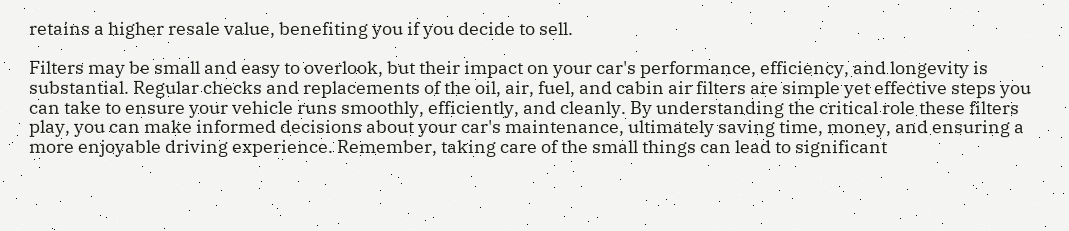retains a higher resale value, benefiting you if you decide to sell.

Filters may be small and easy to overlook, but their impact on your car's performance, efficiency, and longevity is substantial. Regular checks and replacements of the oil, air, fuel, and cabin air filters are simple yet effective steps you can take to ensure your vehicle runs smoothly, efficiently, and cleanly. By understanding the critical role these filters play, you can make informed decisions about your car's maintenance, ultimately saving time, money, and ensuring a more enjoyable driving experience. Remember, taking care of the small things can lead to significant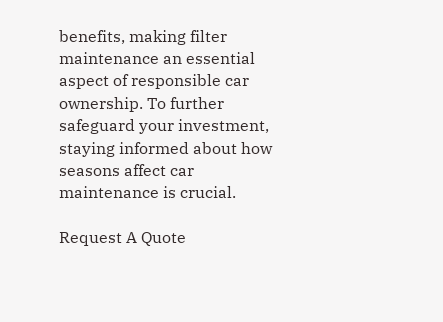benefits, making filter maintenance an essential aspect of responsible car ownership. To further safeguard your investment, staying informed about how seasons affect car maintenance is crucial.

Request A Quote